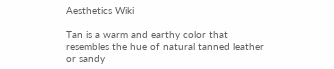Aesthetics Wiki

Tan is a warm and earthy color that resembles the hue of natural tanned leather or sandy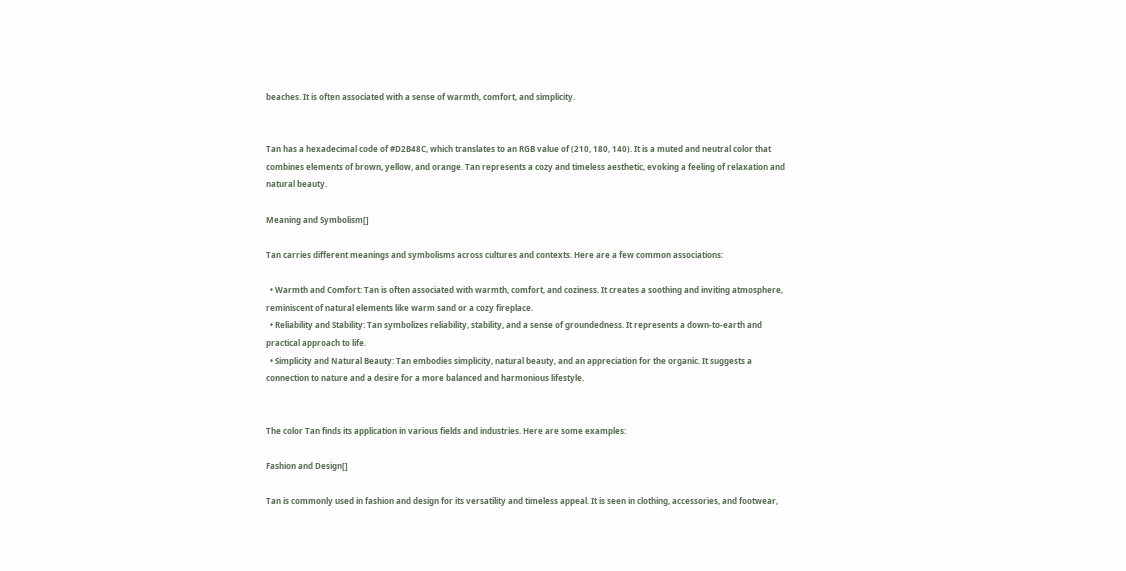beaches. It is often associated with a sense of warmth, comfort, and simplicity.


Tan has a hexadecimal code of #D2B48C, which translates to an RGB value of (210, 180, 140). It is a muted and neutral color that combines elements of brown, yellow, and orange. Tan represents a cozy and timeless aesthetic, evoking a feeling of relaxation and natural beauty.

Meaning and Symbolism[]

Tan carries different meanings and symbolisms across cultures and contexts. Here are a few common associations:

  • Warmth and Comfort: Tan is often associated with warmth, comfort, and coziness. It creates a soothing and inviting atmosphere, reminiscent of natural elements like warm sand or a cozy fireplace.
  • Reliability and Stability: Tan symbolizes reliability, stability, and a sense of groundedness. It represents a down-to-earth and practical approach to life.
  • Simplicity and Natural Beauty: Tan embodies simplicity, natural beauty, and an appreciation for the organic. It suggests a connection to nature and a desire for a more balanced and harmonious lifestyle.


The color Tan finds its application in various fields and industries. Here are some examples:

Fashion and Design[]

Tan is commonly used in fashion and design for its versatility and timeless appeal. It is seen in clothing, accessories, and footwear,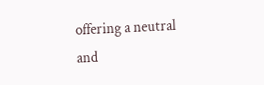offering a neutral and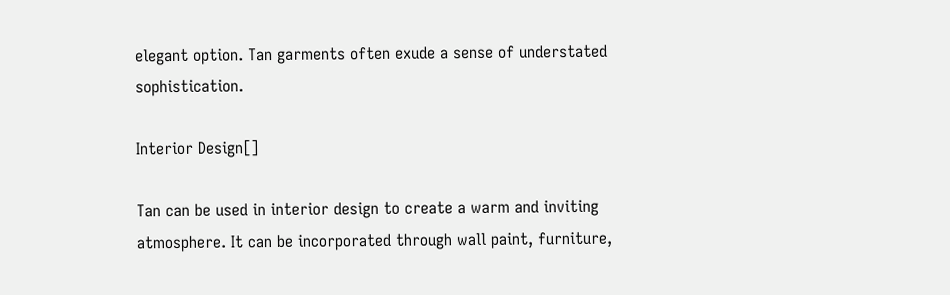elegant option. Tan garments often exude a sense of understated sophistication.

Interior Design[]

Tan can be used in interior design to create a warm and inviting atmosphere. It can be incorporated through wall paint, furniture,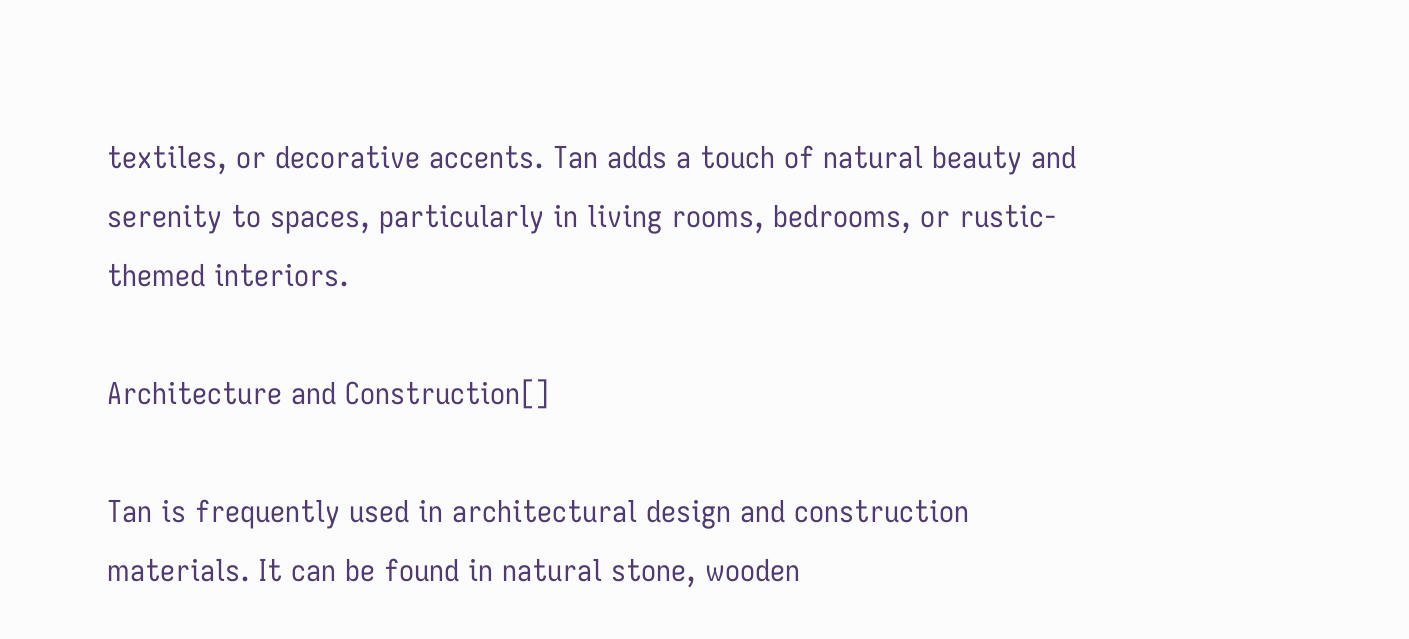textiles, or decorative accents. Tan adds a touch of natural beauty and serenity to spaces, particularly in living rooms, bedrooms, or rustic-themed interiors.

Architecture and Construction[]

Tan is frequently used in architectural design and construction materials. It can be found in natural stone, wooden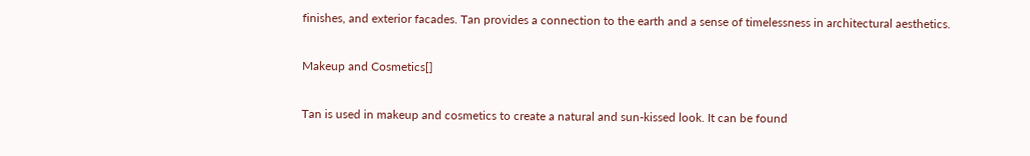finishes, and exterior facades. Tan provides a connection to the earth and a sense of timelessness in architectural aesthetics.

Makeup and Cosmetics[]

Tan is used in makeup and cosmetics to create a natural and sun-kissed look. It can be found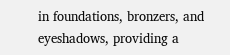in foundations, bronzers, and eyeshadows, providing a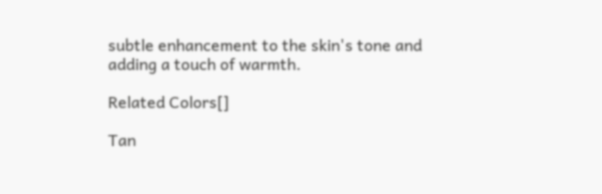subtle enhancement to the skin's tone and adding a touch of warmth.

Related Colors[]

Tan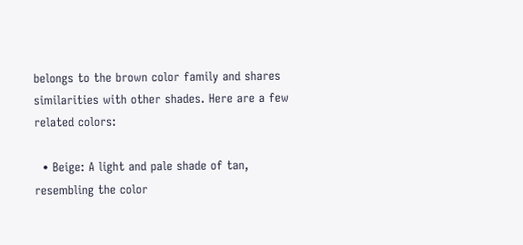belongs to the brown color family and shares similarities with other shades. Here are a few related colors:

  • Beige: A light and pale shade of tan, resembling the color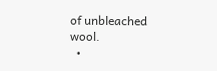of unbleached wool.
  •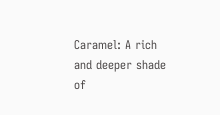Caramel: A rich and deeper shade of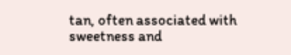tan, often associated with sweetness and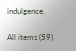indulgence.

All items (59)